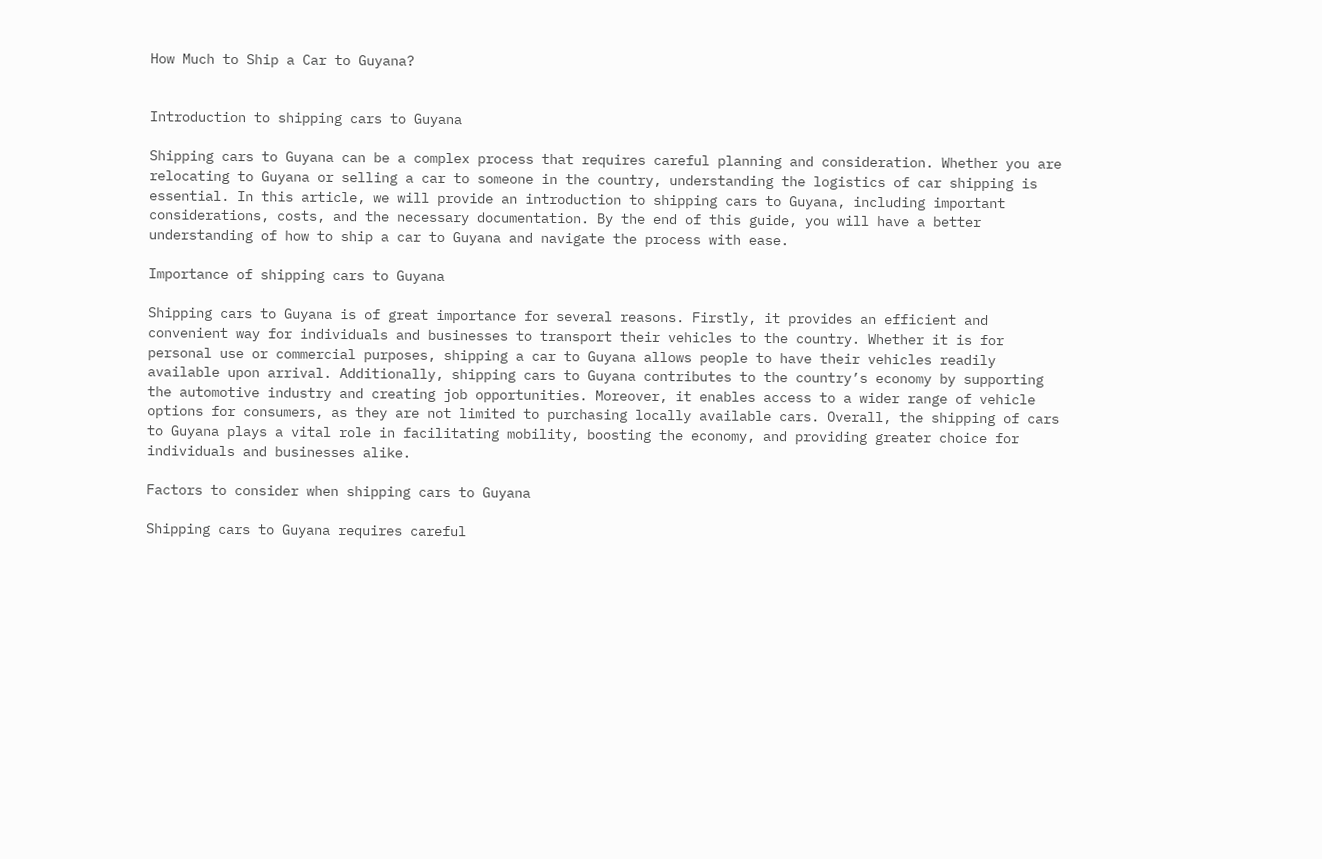How Much to Ship a Car to Guyana?


Introduction to shipping cars to Guyana

Shipping cars to Guyana can be a complex process that requires careful planning and consideration. Whether you are relocating to Guyana or selling a car to someone in the country, understanding the logistics of car shipping is essential. In this article, we will provide an introduction to shipping cars to Guyana, including important considerations, costs, and the necessary documentation. By the end of this guide, you will have a better understanding of how to ship a car to Guyana and navigate the process with ease.

Importance of shipping cars to Guyana

Shipping cars to Guyana is of great importance for several reasons. Firstly, it provides an efficient and convenient way for individuals and businesses to transport their vehicles to the country. Whether it is for personal use or commercial purposes, shipping a car to Guyana allows people to have their vehicles readily available upon arrival. Additionally, shipping cars to Guyana contributes to the country’s economy by supporting the automotive industry and creating job opportunities. Moreover, it enables access to a wider range of vehicle options for consumers, as they are not limited to purchasing locally available cars. Overall, the shipping of cars to Guyana plays a vital role in facilitating mobility, boosting the economy, and providing greater choice for individuals and businesses alike.

Factors to consider when shipping cars to Guyana

Shipping cars to Guyana requires careful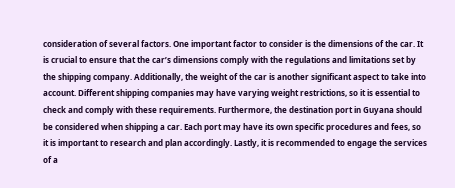consideration of several factors. One important factor to consider is the dimensions of the car. It is crucial to ensure that the car’s dimensions comply with the regulations and limitations set by the shipping company. Additionally, the weight of the car is another significant aspect to take into account. Different shipping companies may have varying weight restrictions, so it is essential to check and comply with these requirements. Furthermore, the destination port in Guyana should be considered when shipping a car. Each port may have its own specific procedures and fees, so it is important to research and plan accordingly. Lastly, it is recommended to engage the services of a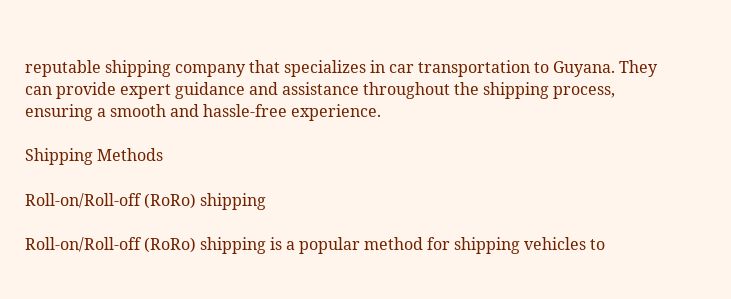reputable shipping company that specializes in car transportation to Guyana. They can provide expert guidance and assistance throughout the shipping process, ensuring a smooth and hassle-free experience.

Shipping Methods

Roll-on/Roll-off (RoRo) shipping

Roll-on/Roll-off (RoRo) shipping is a popular method for shipping vehicles to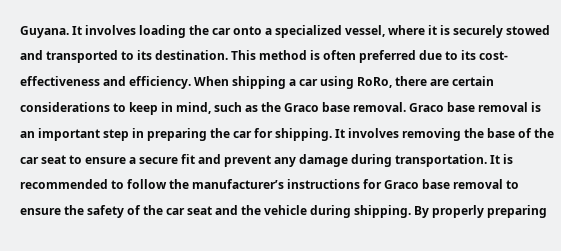Guyana. It involves loading the car onto a specialized vessel, where it is securely stowed and transported to its destination. This method is often preferred due to its cost-effectiveness and efficiency. When shipping a car using RoRo, there are certain considerations to keep in mind, such as the Graco base removal. Graco base removal is an important step in preparing the car for shipping. It involves removing the base of the car seat to ensure a secure fit and prevent any damage during transportation. It is recommended to follow the manufacturer’s instructions for Graco base removal to ensure the safety of the car seat and the vehicle during shipping. By properly preparing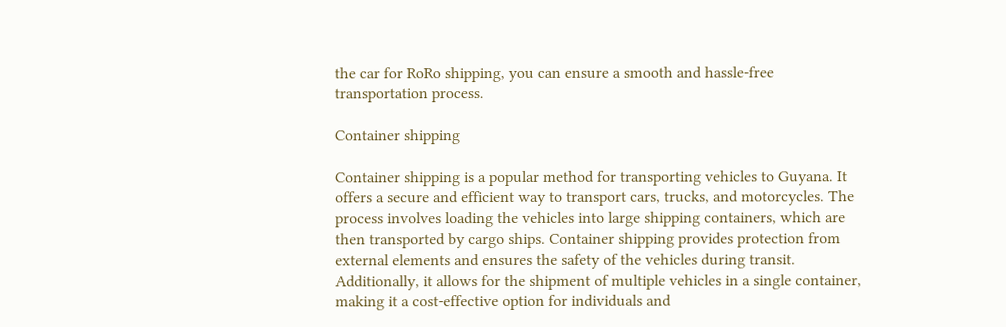the car for RoRo shipping, you can ensure a smooth and hassle-free transportation process.

Container shipping

Container shipping is a popular method for transporting vehicles to Guyana. It offers a secure and efficient way to transport cars, trucks, and motorcycles. The process involves loading the vehicles into large shipping containers, which are then transported by cargo ships. Container shipping provides protection from external elements and ensures the safety of the vehicles during transit. Additionally, it allows for the shipment of multiple vehicles in a single container, making it a cost-effective option for individuals and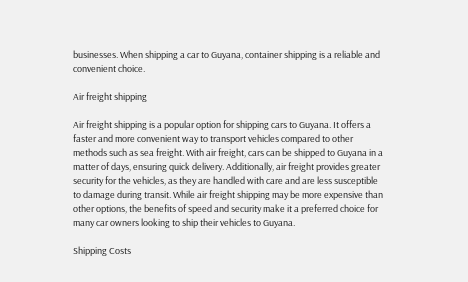businesses. When shipping a car to Guyana, container shipping is a reliable and convenient choice.

Air freight shipping

Air freight shipping is a popular option for shipping cars to Guyana. It offers a faster and more convenient way to transport vehicles compared to other methods such as sea freight. With air freight, cars can be shipped to Guyana in a matter of days, ensuring quick delivery. Additionally, air freight provides greater security for the vehicles, as they are handled with care and are less susceptible to damage during transit. While air freight shipping may be more expensive than other options, the benefits of speed and security make it a preferred choice for many car owners looking to ship their vehicles to Guyana.

Shipping Costs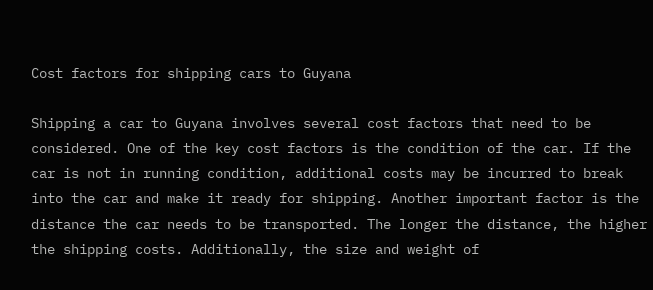Cost factors for shipping cars to Guyana

Shipping a car to Guyana involves several cost factors that need to be considered. One of the key cost factors is the condition of the car. If the car is not in running condition, additional costs may be incurred to break into the car and make it ready for shipping. Another important factor is the distance the car needs to be transported. The longer the distance, the higher the shipping costs. Additionally, the size and weight of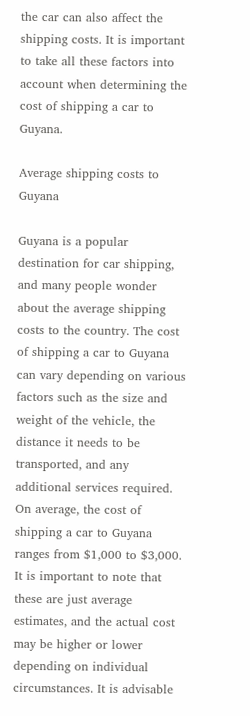the car can also affect the shipping costs. It is important to take all these factors into account when determining the cost of shipping a car to Guyana.

Average shipping costs to Guyana

Guyana is a popular destination for car shipping, and many people wonder about the average shipping costs to the country. The cost of shipping a car to Guyana can vary depending on various factors such as the size and weight of the vehicle, the distance it needs to be transported, and any additional services required. On average, the cost of shipping a car to Guyana ranges from $1,000 to $3,000. It is important to note that these are just average estimates, and the actual cost may be higher or lower depending on individual circumstances. It is advisable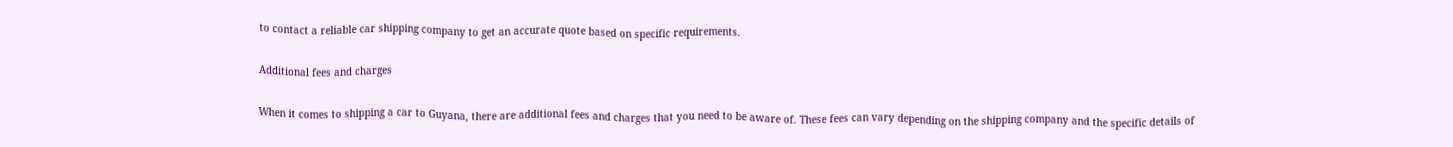to contact a reliable car shipping company to get an accurate quote based on specific requirements.

Additional fees and charges

When it comes to shipping a car to Guyana, there are additional fees and charges that you need to be aware of. These fees can vary depending on the shipping company and the specific details of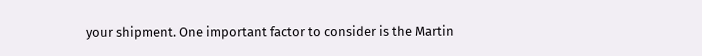your shipment. One important factor to consider is the Martin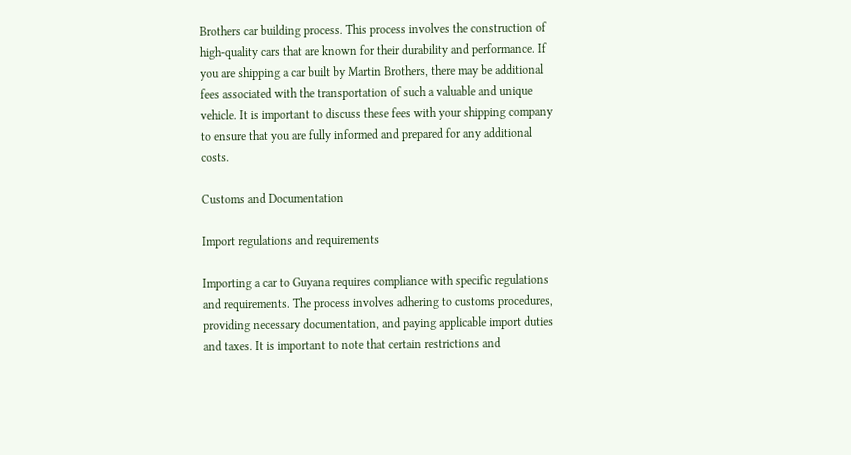Brothers car building process. This process involves the construction of high-quality cars that are known for their durability and performance. If you are shipping a car built by Martin Brothers, there may be additional fees associated with the transportation of such a valuable and unique vehicle. It is important to discuss these fees with your shipping company to ensure that you are fully informed and prepared for any additional costs.

Customs and Documentation

Import regulations and requirements

Importing a car to Guyana requires compliance with specific regulations and requirements. The process involves adhering to customs procedures, providing necessary documentation, and paying applicable import duties and taxes. It is important to note that certain restrictions and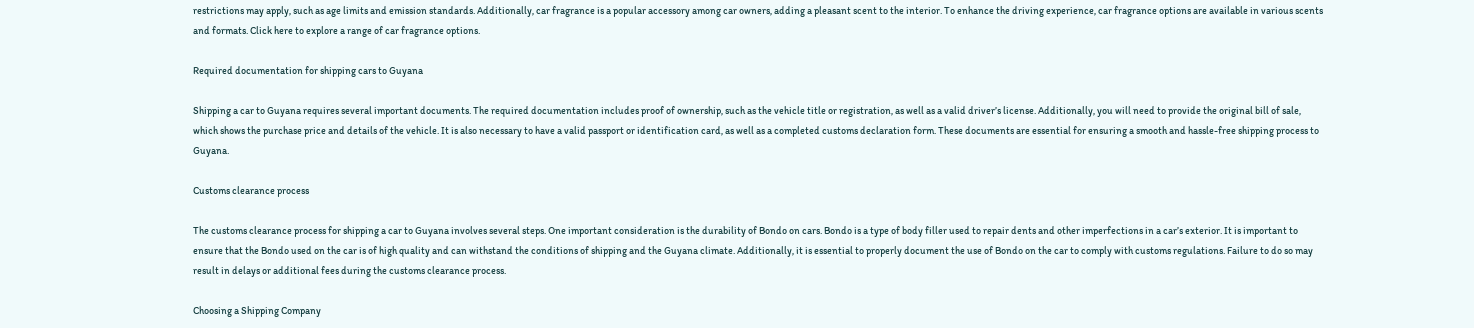restrictions may apply, such as age limits and emission standards. Additionally, car fragrance is a popular accessory among car owners, adding a pleasant scent to the interior. To enhance the driving experience, car fragrance options are available in various scents and formats. Click here to explore a range of car fragrance options.

Required documentation for shipping cars to Guyana

Shipping a car to Guyana requires several important documents. The required documentation includes proof of ownership, such as the vehicle title or registration, as well as a valid driver’s license. Additionally, you will need to provide the original bill of sale, which shows the purchase price and details of the vehicle. It is also necessary to have a valid passport or identification card, as well as a completed customs declaration form. These documents are essential for ensuring a smooth and hassle-free shipping process to Guyana.

Customs clearance process

The customs clearance process for shipping a car to Guyana involves several steps. One important consideration is the durability of Bondo on cars. Bondo is a type of body filler used to repair dents and other imperfections in a car’s exterior. It is important to ensure that the Bondo used on the car is of high quality and can withstand the conditions of shipping and the Guyana climate. Additionally, it is essential to properly document the use of Bondo on the car to comply with customs regulations. Failure to do so may result in delays or additional fees during the customs clearance process.

Choosing a Shipping Company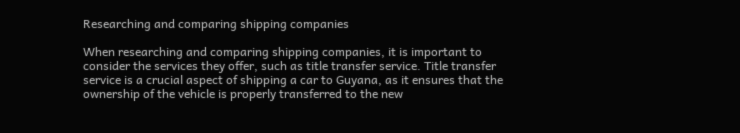Researching and comparing shipping companies

When researching and comparing shipping companies, it is important to consider the services they offer, such as title transfer service. Title transfer service is a crucial aspect of shipping a car to Guyana, as it ensures that the ownership of the vehicle is properly transferred to the new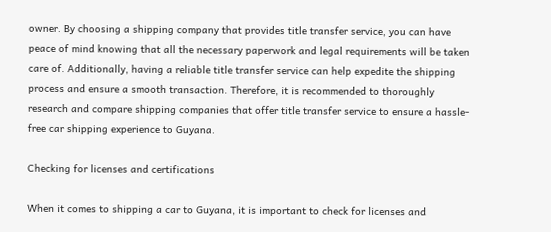owner. By choosing a shipping company that provides title transfer service, you can have peace of mind knowing that all the necessary paperwork and legal requirements will be taken care of. Additionally, having a reliable title transfer service can help expedite the shipping process and ensure a smooth transaction. Therefore, it is recommended to thoroughly research and compare shipping companies that offer title transfer service to ensure a hassle-free car shipping experience to Guyana.

Checking for licenses and certifications

When it comes to shipping a car to Guyana, it is important to check for licenses and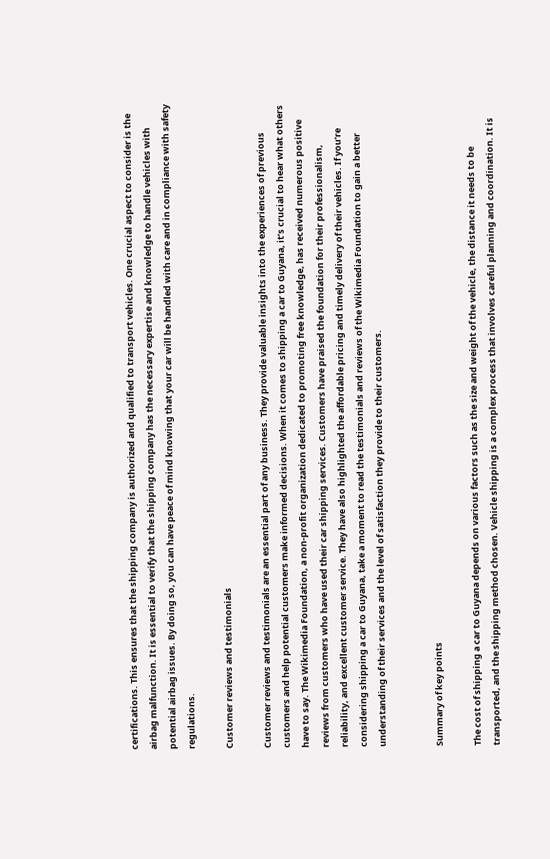certifications. This ensures that the shipping company is authorized and qualified to transport vehicles. One crucial aspect to consider is the airbag malfunction. It is essential to verify that the shipping company has the necessary expertise and knowledge to handle vehicles with potential airbag issues. By doing so, you can have peace of mind knowing that your car will be handled with care and in compliance with safety regulations.

Customer reviews and testimonials

Customer reviews and testimonials are an essential part of any business. They provide valuable insights into the experiences of previous customers and help potential customers make informed decisions. When it comes to shipping a car to Guyana, it’s crucial to hear what others have to say. The Wikimedia Foundation, a non-profit organization dedicated to promoting free knowledge, has received numerous positive reviews from customers who have used their car shipping services. Customers have praised the foundation for their professionalism, reliability, and excellent customer service. They have also highlighted the affordable pricing and timely delivery of their vehicles. If you’re considering shipping a car to Guyana, take a moment to read the testimonials and reviews of the Wikimedia Foundation to gain a better understanding of their services and the level of satisfaction they provide to their customers.


Summary of key points

The cost of shipping a car to Guyana depends on various factors such as the size and weight of the vehicle, the distance it needs to be transported, and the shipping method chosen. Vehicle shipping is a complex process that involves careful planning and coordination. It is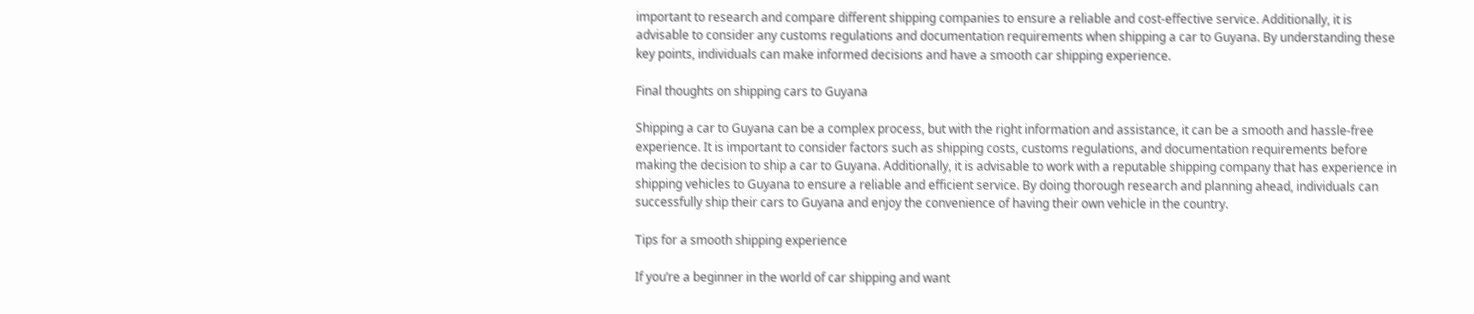important to research and compare different shipping companies to ensure a reliable and cost-effective service. Additionally, it is advisable to consider any customs regulations and documentation requirements when shipping a car to Guyana. By understanding these key points, individuals can make informed decisions and have a smooth car shipping experience.

Final thoughts on shipping cars to Guyana

Shipping a car to Guyana can be a complex process, but with the right information and assistance, it can be a smooth and hassle-free experience. It is important to consider factors such as shipping costs, customs regulations, and documentation requirements before making the decision to ship a car to Guyana. Additionally, it is advisable to work with a reputable shipping company that has experience in shipping vehicles to Guyana to ensure a reliable and efficient service. By doing thorough research and planning ahead, individuals can successfully ship their cars to Guyana and enjoy the convenience of having their own vehicle in the country.

Tips for a smooth shipping experience

If you’re a beginner in the world of car shipping and want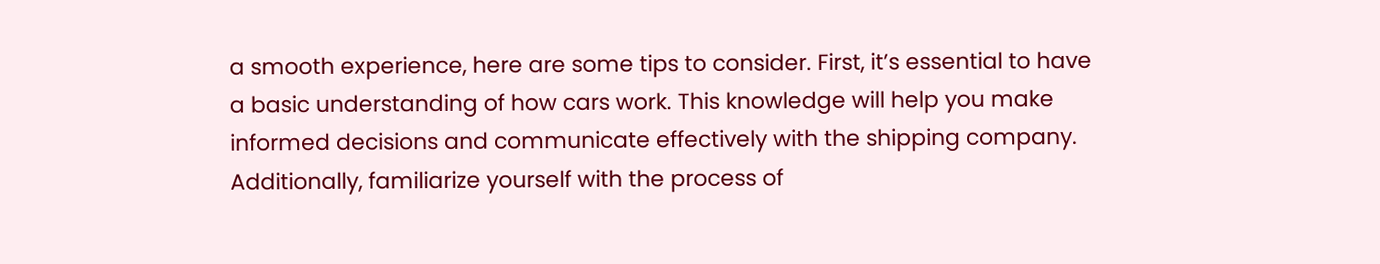a smooth experience, here are some tips to consider. First, it’s essential to have a basic understanding of how cars work. This knowledge will help you make informed decisions and communicate effectively with the shipping company. Additionally, familiarize yourself with the process of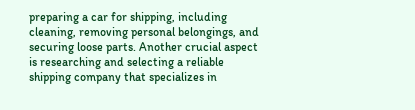preparing a car for shipping, including cleaning, removing personal belongings, and securing loose parts. Another crucial aspect is researching and selecting a reliable shipping company that specializes in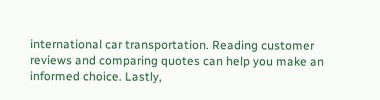international car transportation. Reading customer reviews and comparing quotes can help you make an informed choice. Lastly,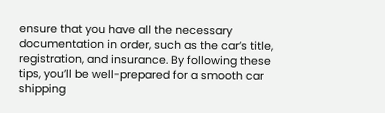ensure that you have all the necessary documentation in order, such as the car’s title, registration, and insurance. By following these tips, you’ll be well-prepared for a smooth car shipping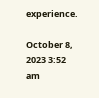experience.

October 8, 2023 3:52 am